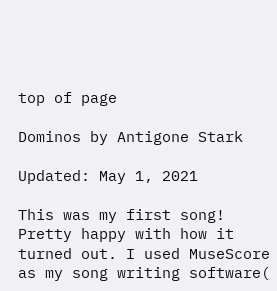top of page

Dominos by Antigone Stark

Updated: May 1, 2021

This was my first song! Pretty happy with how it turned out. I used MuseScore as my song writing software(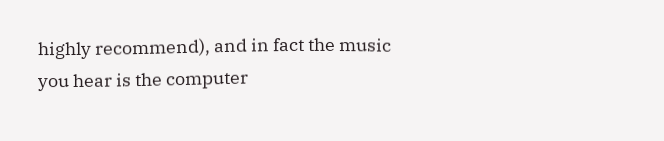highly recommend), and in fact the music you hear is the computer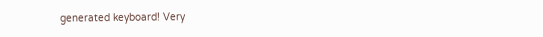generated keyboard! Very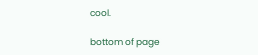cool.

bottom of page